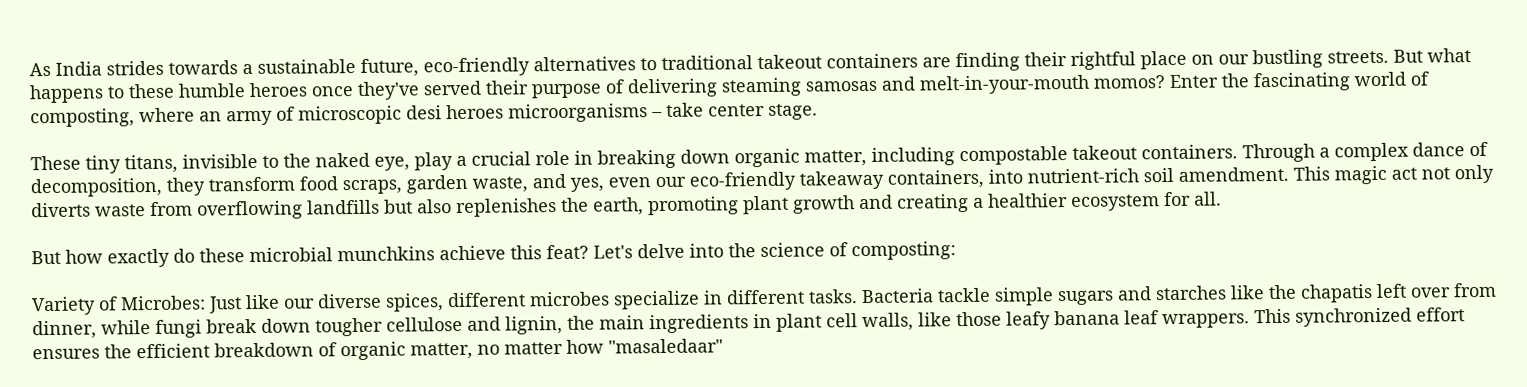As India strides towards a sustainable future, eco-friendly alternatives to traditional takeout containers are finding their rightful place on our bustling streets. But what happens to these humble heroes once they've served their purpose of delivering steaming samosas and melt-in-your-mouth momos? Enter the fascinating world of composting, where an army of microscopic desi heroes microorganisms – take center stage.

These tiny titans, invisible to the naked eye, play a crucial role in breaking down organic matter, including compostable takeout containers. Through a complex dance of decomposition, they transform food scraps, garden waste, and yes, even our eco-friendly takeaway containers, into nutrient-rich soil amendment. This magic act not only diverts waste from overflowing landfills but also replenishes the earth, promoting plant growth and creating a healthier ecosystem for all.

But how exactly do these microbial munchkins achieve this feat? Let's delve into the science of composting:

Variety of Microbes: Just like our diverse spices, different microbes specialize in different tasks. Bacteria tackle simple sugars and starches like the chapatis left over from dinner, while fungi break down tougher cellulose and lignin, the main ingredients in plant cell walls, like those leafy banana leaf wrappers. This synchronized effort ensures the efficient breakdown of organic matter, no matter how "masaledaar"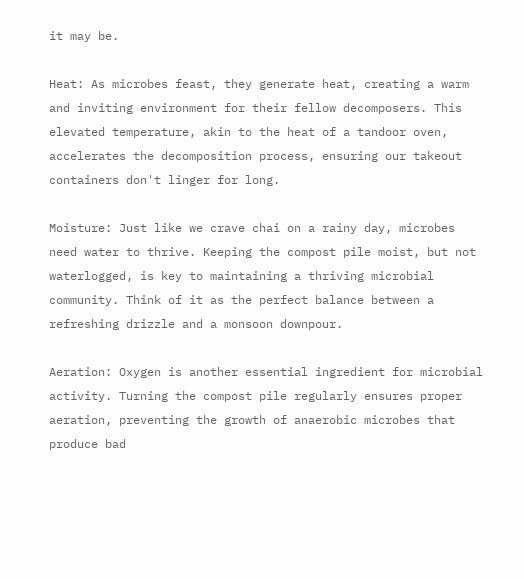it may be.

Heat: As microbes feast, they generate heat, creating a warm and inviting environment for their fellow decomposers. This elevated temperature, akin to the heat of a tandoor oven, accelerates the decomposition process, ensuring our takeout containers don't linger for long.

Moisture: Just like we crave chai on a rainy day, microbes need water to thrive. Keeping the compost pile moist, but not waterlogged, is key to maintaining a thriving microbial community. Think of it as the perfect balance between a refreshing drizzle and a monsoon downpour.

Aeration: Oxygen is another essential ingredient for microbial activity. Turning the compost pile regularly ensures proper aeration, preventing the growth of anaerobic microbes that produce bad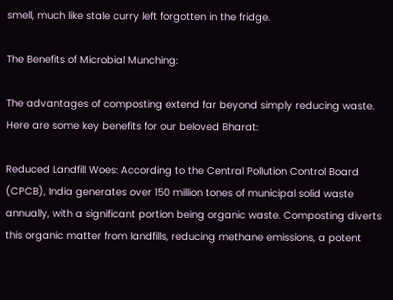smell, much like stale curry left forgotten in the fridge.

The Benefits of Microbial Munching:

The advantages of composting extend far beyond simply reducing waste. Here are some key benefits for our beloved Bharat:

Reduced Landfill Woes: According to the Central Pollution Control Board (CPCB), India generates over 150 million tones of municipal solid waste annually, with a significant portion being organic waste. Composting diverts this organic matter from landfills, reducing methane emissions, a potent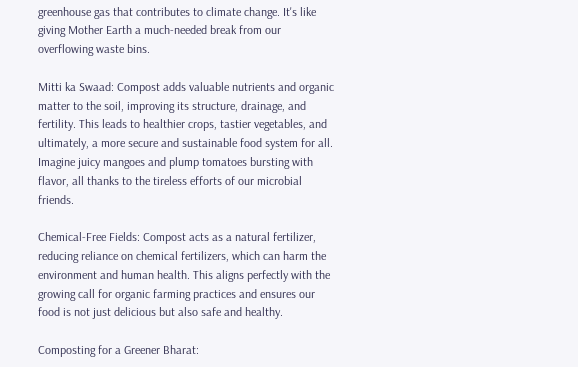greenhouse gas that contributes to climate change. It's like giving Mother Earth a much-needed break from our overflowing waste bins.

Mitti ka Swaad: Compost adds valuable nutrients and organic matter to the soil, improving its structure, drainage, and fertility. This leads to healthier crops, tastier vegetables, and ultimately, a more secure and sustainable food system for all. Imagine juicy mangoes and plump tomatoes bursting with flavor, all thanks to the tireless efforts of our microbial friends.

Chemical-Free Fields: Compost acts as a natural fertilizer, reducing reliance on chemical fertilizers, which can harm the environment and human health. This aligns perfectly with the growing call for organic farming practices and ensures our food is not just delicious but also safe and healthy.

Composting for a Greener Bharat: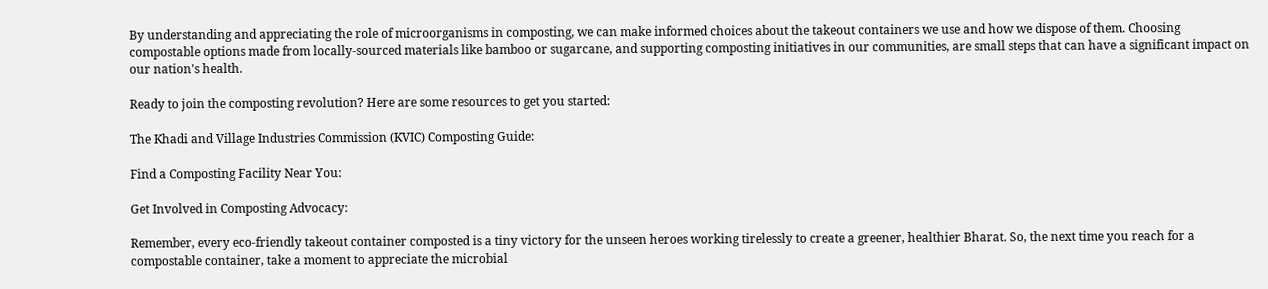By understanding and appreciating the role of microorganisms in composting, we can make informed choices about the takeout containers we use and how we dispose of them. Choosing compostable options made from locally-sourced materials like bamboo or sugarcane, and supporting composting initiatives in our communities, are small steps that can have a significant impact on our nation's health.

Ready to join the composting revolution? Here are some resources to get you started:

The Khadi and Village Industries Commission (KVIC) Composting Guide:

Find a Composting Facility Near You:

Get Involved in Composting Advocacy:

Remember, every eco-friendly takeout container composted is a tiny victory for the unseen heroes working tirelessly to create a greener, healthier Bharat. So, the next time you reach for a compostable container, take a moment to appreciate the microbial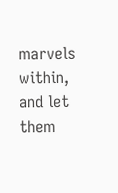marvels within, and let them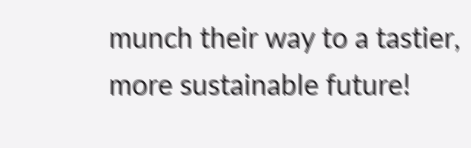munch their way to a tastier, more sustainable future!